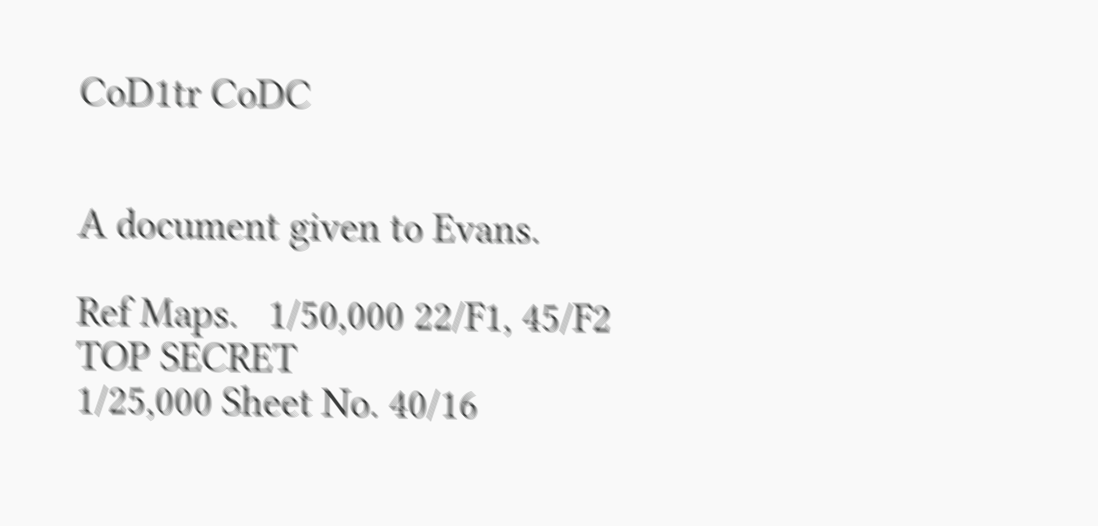CoD1tr CoDC


A document given to Evans.

Ref Maps.   1/50,000 22/F1, 45/F2                                                                                                           TOP SECRET
1/25,000 Sheet No. 40/16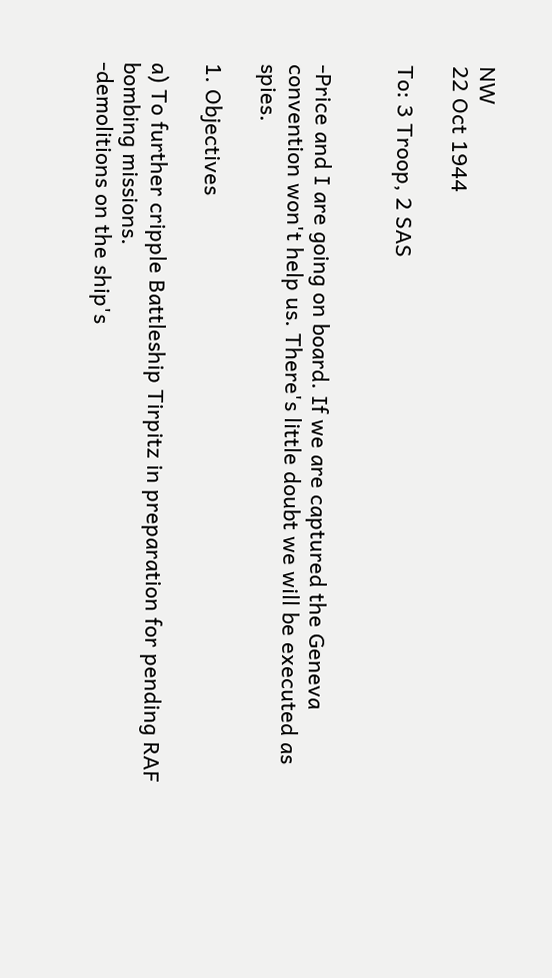NW                                                                                                                  22 Oct 1944

To: 3 Troop, 2 SAS


-Price and I are going on board. If we are captured the Geneva convention won't help us. There's little doubt we will be executed as spies.

1. Objectives

a) To further cripple Battleship Tirpitz in preparation for pending RAF bombing missions.
-demolitions on the ship's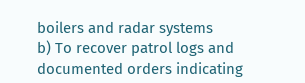boilers and radar systems
b) To recover patrol logs and documented orders indicating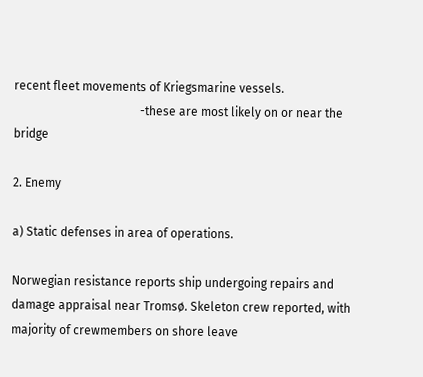recent fleet movements of Kriegsmarine vessels.
                                          -these are most likely on or near the bridge

2. Enemy

a) Static defenses in area of operations.

Norwegian resistance reports ship undergoing repairs and damage appraisal near Tromsø. Skeleton crew reported, with majority of crewmembers on shore leave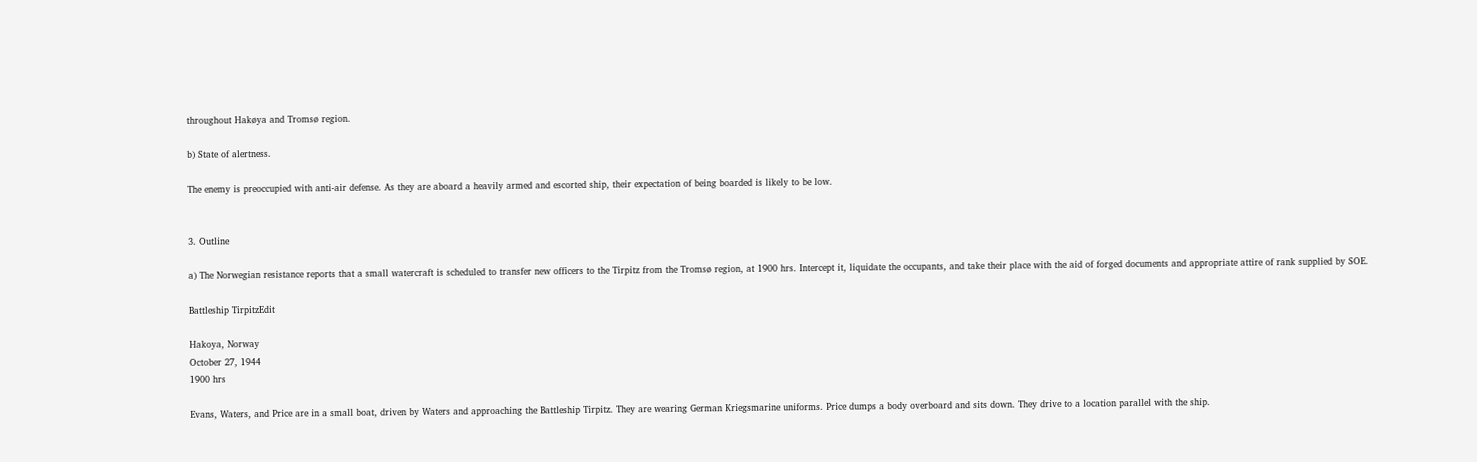throughout Hakøya and Tromsø region.

b) State of alertness.

The enemy is preoccupied with anti-air defense. As they are aboard a heavily armed and escorted ship, their expectation of being boarded is likely to be low.


3. Outline

a) The Norwegian resistance reports that a small watercraft is scheduled to transfer new officers to the Tirpitz from the Tromsø region, at 1900 hrs. Intercept it, liquidate the occupants, and take their place with the aid of forged documents and appropriate attire of rank supplied by SOE.

Battleship TirpitzEdit

Hakoya, Norway
October 27, 1944
1900 hrs

Evans, Waters, and Price are in a small boat, driven by Waters and approaching the Battleship Tirpitz. They are wearing German Kriegsmarine uniforms. Price dumps a body overboard and sits down. They drive to a location parallel with the ship.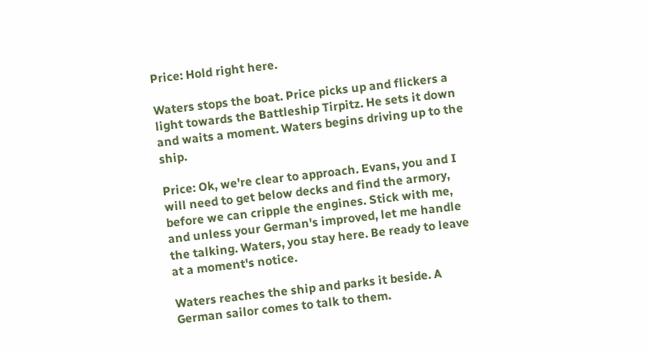Price: Hold right here.

Waters stops the boat. Price picks up and flickers a light towards the Battleship Tirpitz. He sets it down and waits a moment. Waters begins driving up to the ship.

Price: Ok, we're clear to approach. Evans, you and I will need to get below decks and find the armory, before we can cripple the engines. Stick with me, and unless your German's improved, let me handle the talking. Waters, you stay here. Be ready to leave at a moment's notice.

Waters reaches the ship and parks it beside. A German sailor comes to talk to them.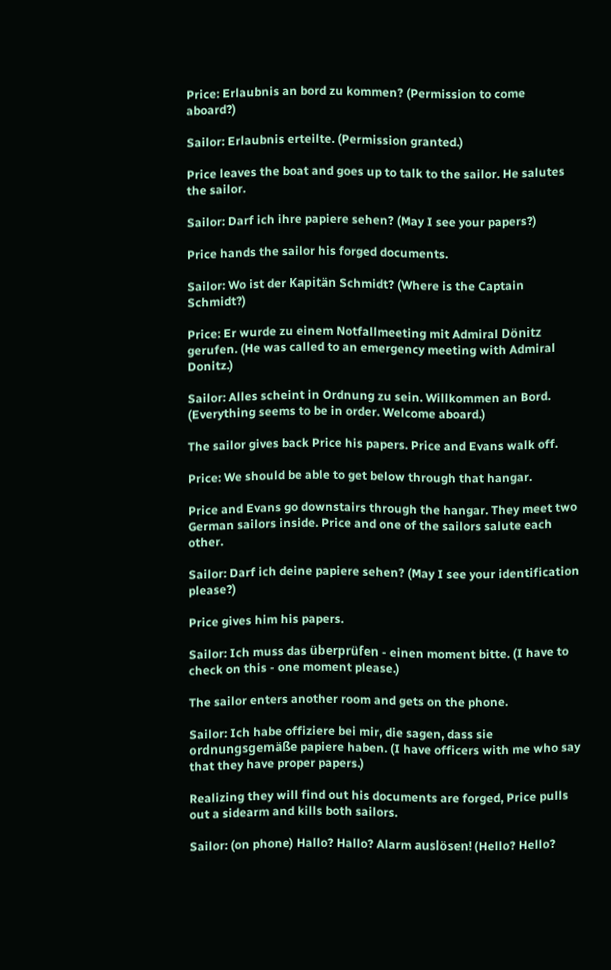Price: Erlaubnis an bord zu kommen? (Permission to come aboard?)

Sailor: Erlaubnis erteilte. (Permission granted.)

Price leaves the boat and goes up to talk to the sailor. He salutes the sailor.

Sailor: Darf ich ihre papiere sehen? (May I see your papers?)

Price hands the sailor his forged documents.

Sailor: Wo ist der Kapitän Schmidt? (Where is the Captain Schmidt?)

Price: Er wurde zu einem Notfallmeeting mit Admiral Dönitz gerufen. (He was called to an emergency meeting with Admiral Donitz.)

Sailor: Alles scheint in Ordnung zu sein. Willkommen an Bord. (Everything seems to be in order. Welcome aboard.)

The sailor gives back Price his papers. Price and Evans walk off.

Price: We should be able to get below through that hangar.

Price and Evans go downstairs through the hangar. They meet two German sailors inside. Price and one of the sailors salute each other.

Sailor: Darf ich deine papiere sehen? (May I see your identification please?)

Price gives him his papers.

Sailor: Ich muss das überprüfen - einen moment bitte. (I have to check on this - one moment please.)

The sailor enters another room and gets on the phone.

Sailor: Ich habe offiziere bei mir, die sagen, dass sie ordnungsgemäße papiere haben. (I have officers with me who say that they have proper papers.)

Realizing they will find out his documents are forged, Price pulls out a sidearm and kills both sailors.

Sailor: (on phone) Hallo? Hallo? Alarm auslösen! (Hello? Hello?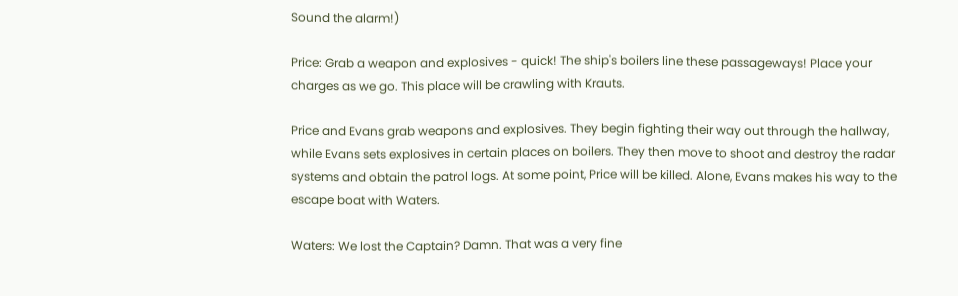Sound the alarm!)

Price: Grab a weapon and explosives - quick! The ship's boilers line these passageways! Place your charges as we go. This place will be crawling with Krauts.

Price and Evans grab weapons and explosives. They begin fighting their way out through the hallway, while Evans sets explosives in certain places on boilers. They then move to shoot and destroy the radar systems and obtain the patrol logs. At some point, Price will be killed. Alone, Evans makes his way to the escape boat with Waters.

Waters: We lost the Captain? Damn. That was a very fine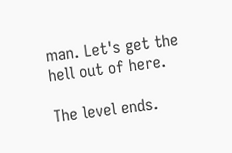man. Let's get the hell out of here.

The level ends.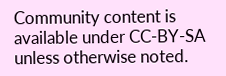Community content is available under CC-BY-SA unless otherwise noted.